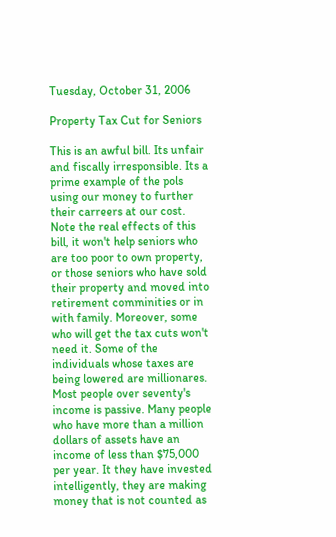Tuesday, October 31, 2006

Property Tax Cut for Seniors

This is an awful bill. Its unfair and fiscally irresponsible. Its a prime example of the pols using our money to further their carreers at our cost.
Note the real effects of this bill, it won't help seniors who are too poor to own property, or those seniors who have sold their property and moved into retirement comminities or in with family. Moreover, some who will get the tax cuts won't need it. Some of the individuals whose taxes are being lowered are millionares. Most people over seventy's income is passive. Many people who have more than a million dollars of assets have an income of less than $75,000 per year. It they have invested intelligently, they are making money that is not counted as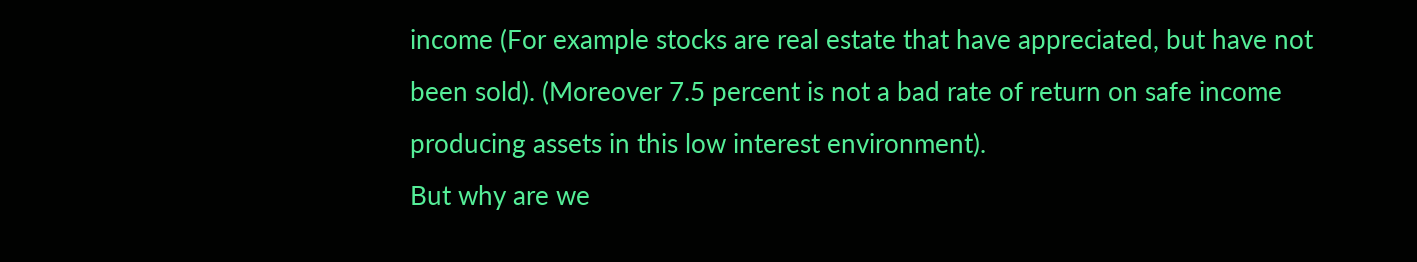income (For example stocks are real estate that have appreciated, but have not been sold). (Moreover 7.5 percent is not a bad rate of return on safe income producing assets in this low interest environment).
But why are we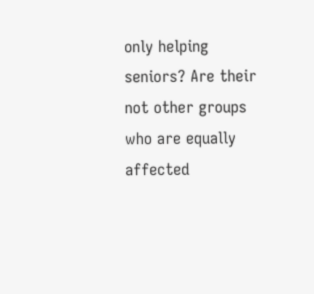only helping seniors? Are their not other groups who are equally affected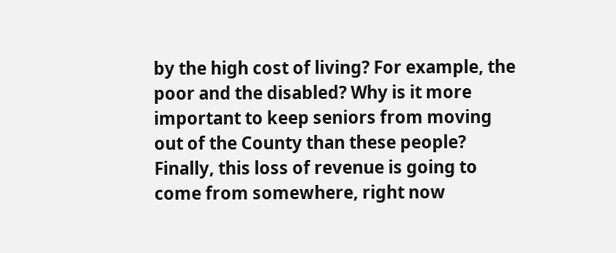by the high cost of living? For example, the poor and the disabled? Why is it more important to keep seniors from moving out of the County than these people?
Finally, this loss of revenue is going to come from somewhere, right now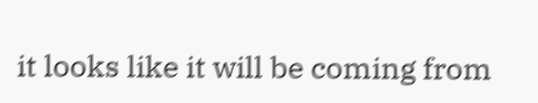it looks like it will be coming from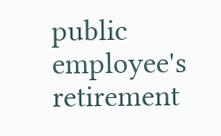public employee's retirement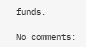funds.

No comments: